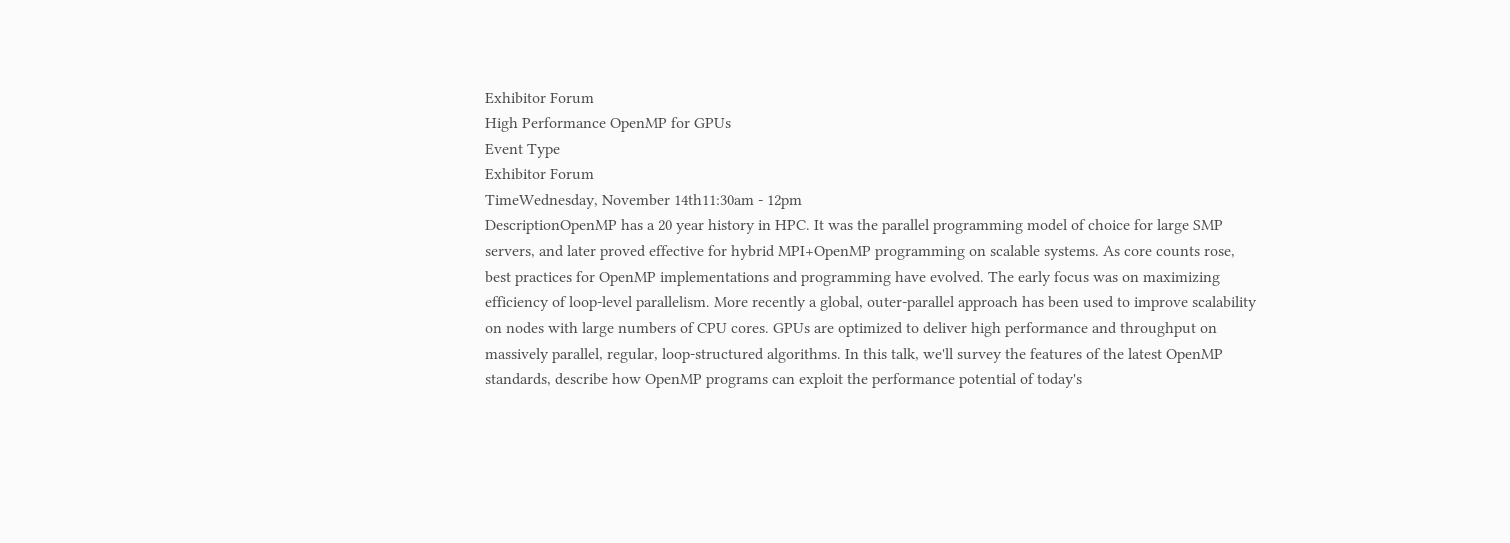Exhibitor Forum
High Performance OpenMP for GPUs
Event Type
Exhibitor Forum
TimeWednesday, November 14th11:30am - 12pm
DescriptionOpenMP has a 20 year history in HPC. It was the parallel programming model of choice for large SMP servers, and later proved effective for hybrid MPI+OpenMP programming on scalable systems. As core counts rose, best practices for OpenMP implementations and programming have evolved. The early focus was on maximizing efficiency of loop-level parallelism. More recently a global, outer-parallel approach has been used to improve scalability on nodes with large numbers of CPU cores. GPUs are optimized to deliver high performance and throughput on massively parallel, regular, loop-structured algorithms. In this talk, we'll survey the features of the latest OpenMP standards, describe how OpenMP programs can exploit the performance potential of today's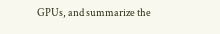GPUs, and summarize the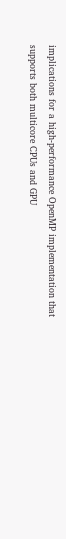implications for a high-performance OpenMP implementation that supports both multicore CPUs and GPU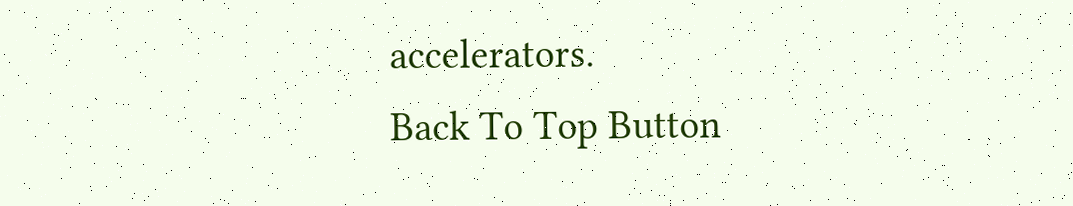accelerators.
Back To Top Button